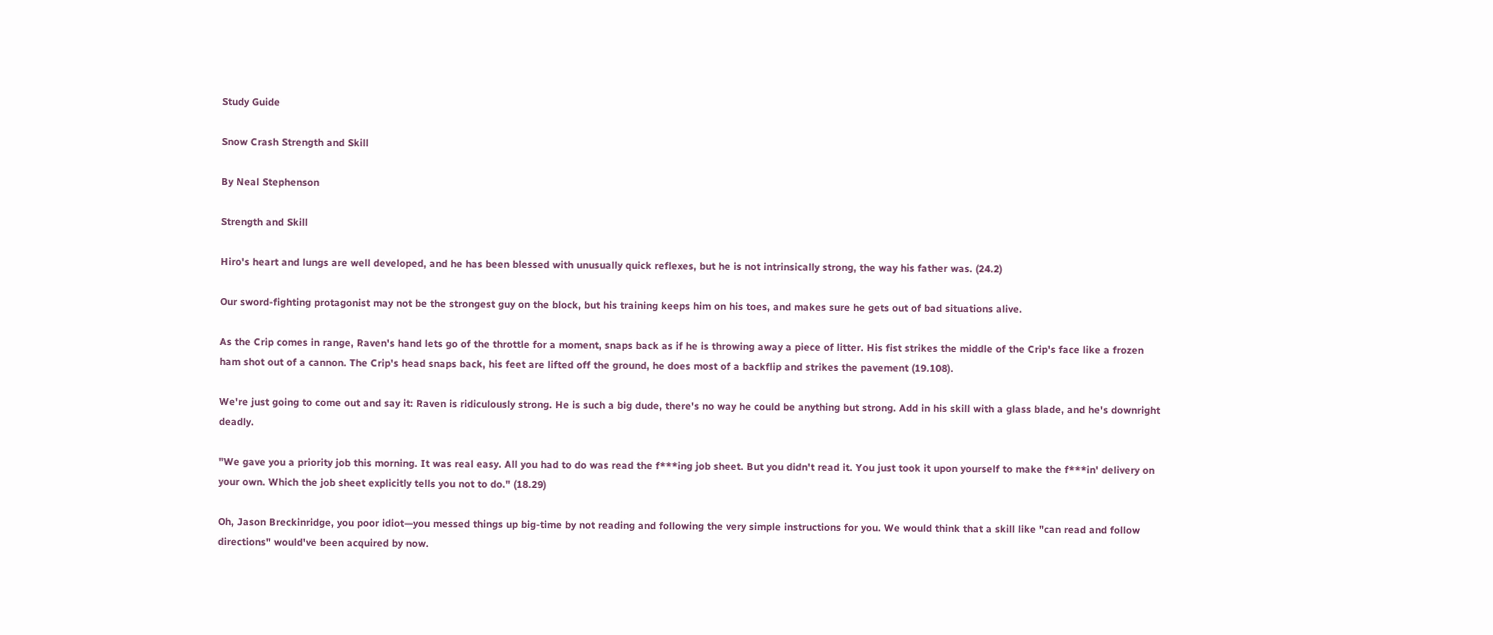Study Guide

Snow Crash Strength and Skill

By Neal Stephenson

Strength and Skill

Hiro's heart and lungs are well developed, and he has been blessed with unusually quick reflexes, but he is not intrinsically strong, the way his father was. (24.2)

Our sword-fighting protagonist may not be the strongest guy on the block, but his training keeps him on his toes, and makes sure he gets out of bad situations alive.

As the Crip comes in range, Raven's hand lets go of the throttle for a moment, snaps back as if he is throwing away a piece of litter. His fist strikes the middle of the Crip's face like a frozen ham shot out of a cannon. The Crip's head snaps back, his feet are lifted off the ground, he does most of a backflip and strikes the pavement (19.108).

We're just going to come out and say it: Raven is ridiculously strong. He is such a big dude, there's no way he could be anything but strong. Add in his skill with a glass blade, and he's downright deadly.

"We gave you a priority job this morning. It was real easy. All you had to do was read the f***ing job sheet. But you didn't read it. You just took it upon yourself to make the f***in' delivery on your own. Which the job sheet explicitly tells you not to do." (18.29)

Oh, Jason Breckinridge, you poor idiot—you messed things up big-time by not reading and following the very simple instructions for you. We would think that a skill like "can read and follow directions" would've been acquired by now.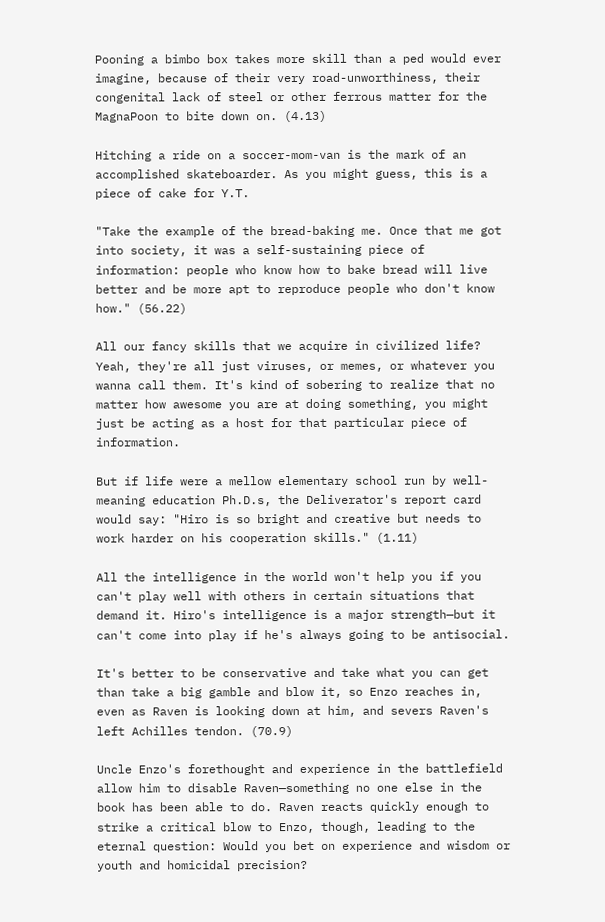Pooning a bimbo box takes more skill than a ped would ever imagine, because of their very road-unworthiness, their congenital lack of steel or other ferrous matter for the MagnaPoon to bite down on. (4.13)

Hitching a ride on a soccer-mom-van is the mark of an accomplished skateboarder. As you might guess, this is a piece of cake for Y.T.

"Take the example of the bread-baking me. Once that me got into society, it was a self-sustaining piece of information: people who know how to bake bread will live better and be more apt to reproduce people who don't know how." (56.22)

All our fancy skills that we acquire in civilized life? Yeah, they're all just viruses, or memes, or whatever you wanna call them. It's kind of sobering to realize that no matter how awesome you are at doing something, you might just be acting as a host for that particular piece of information.

But if life were a mellow elementary school run by well-meaning education Ph.D.s, the Deliverator's report card would say: "Hiro is so bright and creative but needs to work harder on his cooperation skills." (1.11)

All the intelligence in the world won't help you if you can't play well with others in certain situations that demand it. Hiro's intelligence is a major strength—but it can't come into play if he's always going to be antisocial.

It's better to be conservative and take what you can get than take a big gamble and blow it, so Enzo reaches in, even as Raven is looking down at him, and severs Raven's left Achilles tendon. (70.9)

Uncle Enzo's forethought and experience in the battlefield allow him to disable Raven—something no one else in the book has been able to do. Raven reacts quickly enough to strike a critical blow to Enzo, though, leading to the eternal question: Would you bet on experience and wisdom or youth and homicidal precision?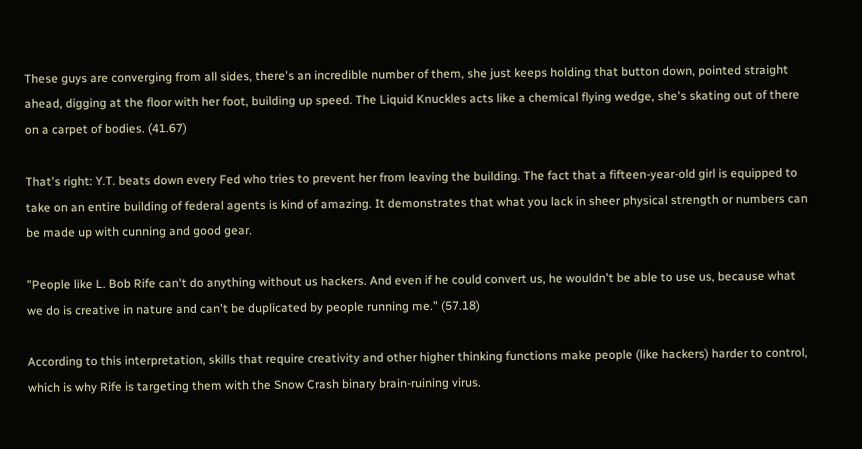These guys are converging from all sides, there's an incredible number of them, she just keeps holding that button down, pointed straight ahead, digging at the floor with her foot, building up speed. The Liquid Knuckles acts like a chemical flying wedge, she's skating out of there on a carpet of bodies. (41.67)

That's right: Y.T. beats down every Fed who tries to prevent her from leaving the building. The fact that a fifteen-year-old girl is equipped to take on an entire building of federal agents is kind of amazing. It demonstrates that what you lack in sheer physical strength or numbers can be made up with cunning and good gear.

"People like L. Bob Rife can't do anything without us hackers. And even if he could convert us, he wouldn't be able to use us, because what we do is creative in nature and can't be duplicated by people running me." (57.18)

According to this interpretation, skills that require creativity and other higher thinking functions make people (like hackers) harder to control, which is why Rife is targeting them with the Snow Crash binary brain-ruining virus.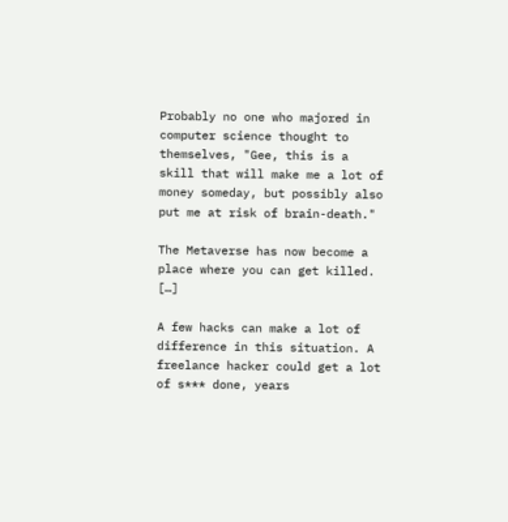Probably no one who majored in computer science thought to themselves, "Gee, this is a skill that will make me a lot of money someday, but possibly also put me at risk of brain-death."

The Metaverse has now become a place where you can get killed. […]

A few hacks can make a lot of difference in this situation. A freelance hacker could get a lot of s*** done, years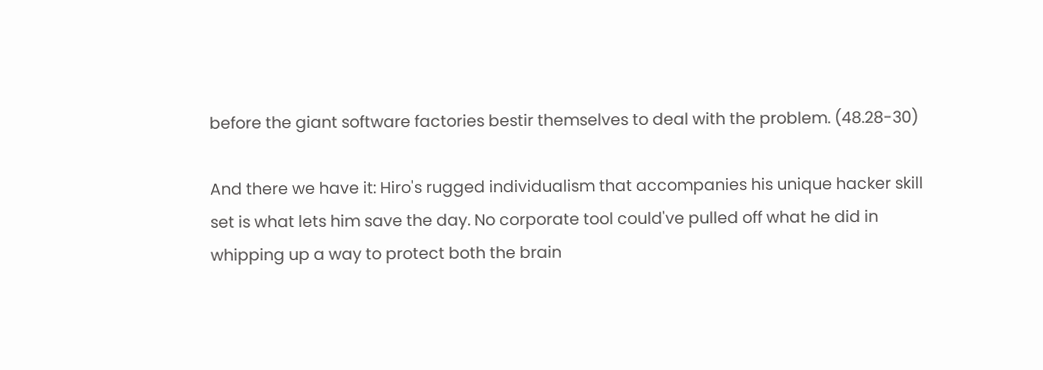before the giant software factories bestir themselves to deal with the problem. (48.28-30)

And there we have it: Hiro's rugged individualism that accompanies his unique hacker skill set is what lets him save the day. No corporate tool could've pulled off what he did in whipping up a way to protect both the brain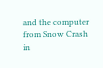and the computer from Snow Crash in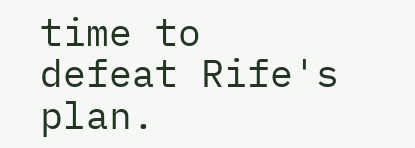time to defeat Rife's plan.